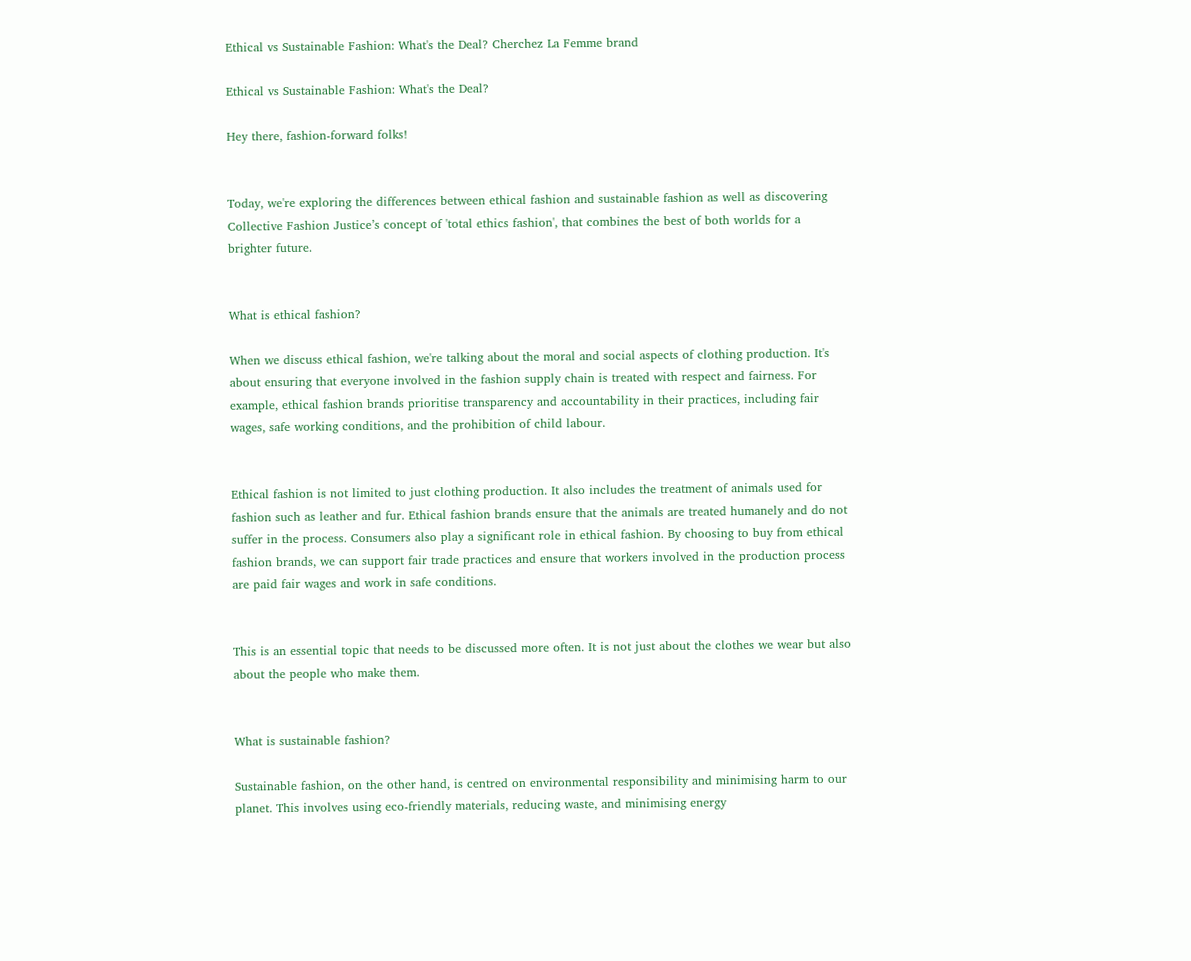Ethical vs Sustainable Fashion: What's the Deal? Cherchez La Femme brand

Ethical vs Sustainable Fashion: What's the Deal?

Hey there, fashion-forward folks!


Today, we're exploring the differences between ethical fashion and sustainable fashion as well as discovering Collective Fashion Justice’s concept of 'total ethics fashion', that combines the best of both worlds for a brighter future.


What is ethical fashion?

When we discuss ethical fashion, we're talking about the moral and social aspects of clothing production. It's about ensuring that everyone involved in the fashion supply chain is treated with respect and fairness. For example, ethical fashion brands prioritise transparency and accountability in their practices, including fair wages, safe working conditions, and the prohibition of child labour.


Ethical fashion is not limited to just clothing production. It also includes the treatment of animals used for fashion such as leather and fur. Ethical fashion brands ensure that the animals are treated humanely and do not suffer in the process. Consumers also play a significant role in ethical fashion. By choosing to buy from ethical fashion brands, we can support fair trade practices and ensure that workers involved in the production process are paid fair wages and work in safe conditions.


This is an essential topic that needs to be discussed more often. It is not just about the clothes we wear but also about the people who make them.


What is sustainable fashion?

Sustainable fashion, on the other hand, is centred on environmental responsibility and minimising harm to our planet. This involves using eco-friendly materials, reducing waste, and minimising energy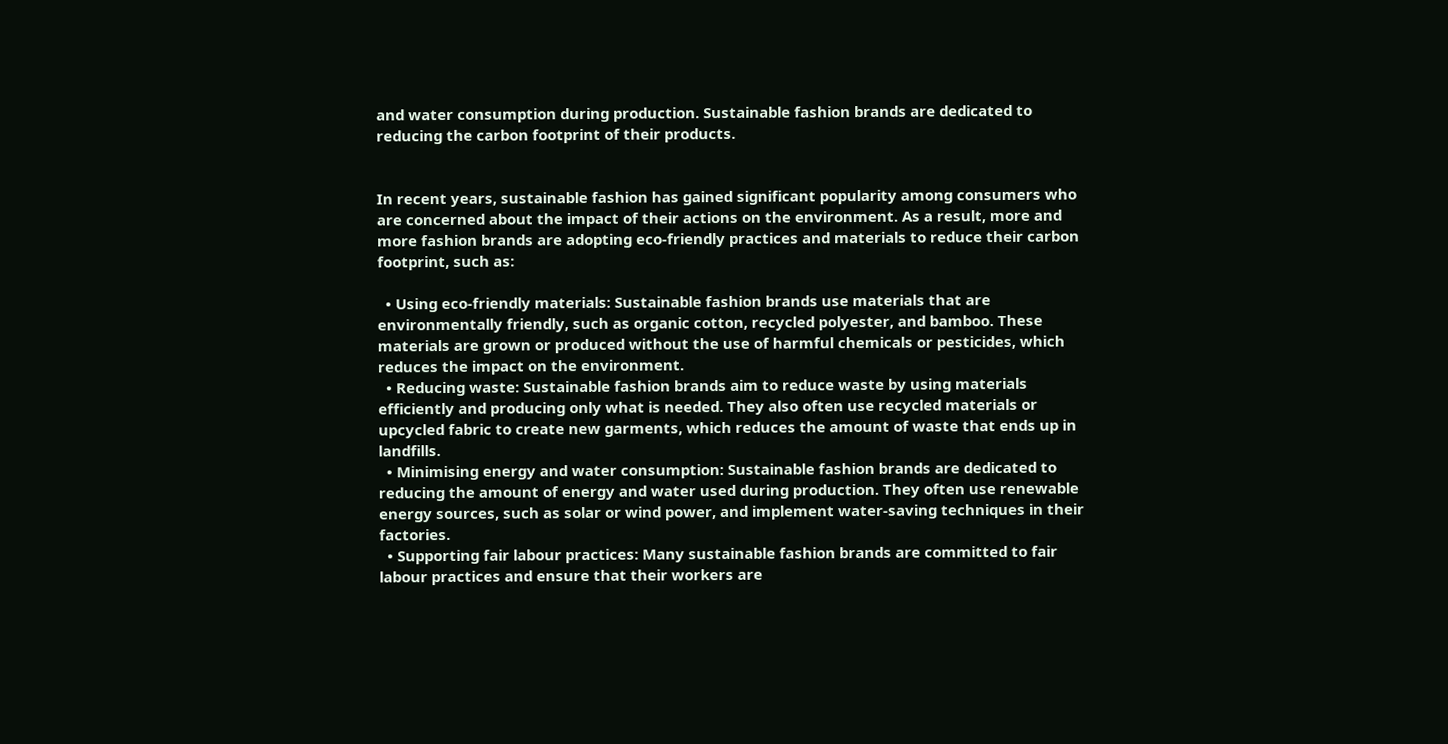and water consumption during production. Sustainable fashion brands are dedicated to reducing the carbon footprint of their products.


In recent years, sustainable fashion has gained significant popularity among consumers who are concerned about the impact of their actions on the environment. As a result, more and more fashion brands are adopting eco-friendly practices and materials to reduce their carbon footprint, such as:

  • Using eco-friendly materials: Sustainable fashion brands use materials that are environmentally friendly, such as organic cotton, recycled polyester, and bamboo. These materials are grown or produced without the use of harmful chemicals or pesticides, which reduces the impact on the environment.
  • Reducing waste: Sustainable fashion brands aim to reduce waste by using materials efficiently and producing only what is needed. They also often use recycled materials or upcycled fabric to create new garments, which reduces the amount of waste that ends up in landfills.
  • Minimising energy and water consumption: Sustainable fashion brands are dedicated to reducing the amount of energy and water used during production. They often use renewable energy sources, such as solar or wind power, and implement water-saving techniques in their factories.
  • Supporting fair labour practices: Many sustainable fashion brands are committed to fair labour practices and ensure that their workers are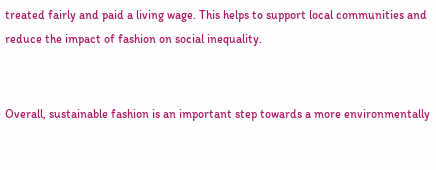treated fairly and paid a living wage. This helps to support local communities and reduce the impact of fashion on social inequality.


Overall, sustainable fashion is an important step towards a more environmentally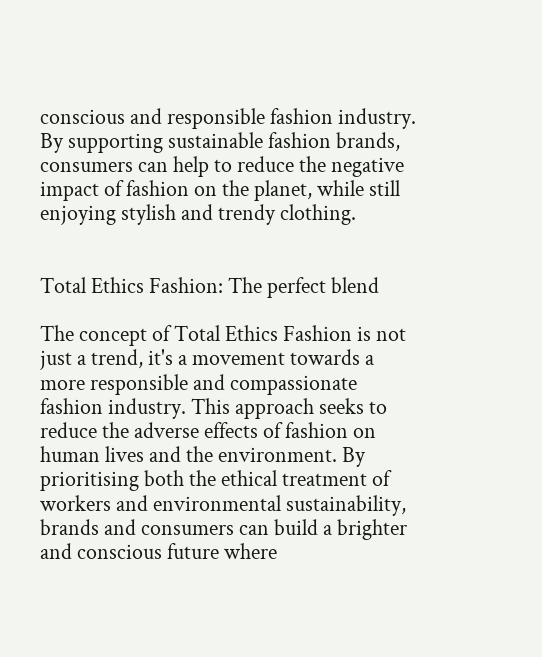conscious and responsible fashion industry. By supporting sustainable fashion brands, consumers can help to reduce the negative impact of fashion on the planet, while still enjoying stylish and trendy clothing.


Total Ethics Fashion: The perfect blend

The concept of Total Ethics Fashion is not just a trend, it's a movement towards a more responsible and compassionate fashion industry. This approach seeks to reduce the adverse effects of fashion on human lives and the environment. By prioritising both the ethical treatment of workers and environmental sustainability, brands and consumers can build a brighter and conscious future where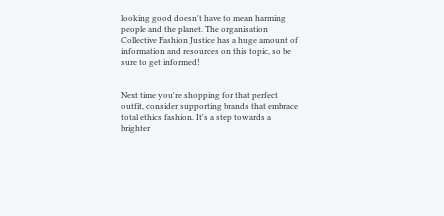looking good doesn't have to mean harming people and the planet. The organisation Collective Fashion Justice has a huge amount of information and resources on this topic, so be sure to get informed!


Next time you're shopping for that perfect outfit, consider supporting brands that embrace total ethics fashion. It's a step towards a brighter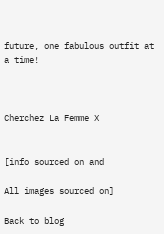future, one fabulous outfit at a time!



Cherchez La Femme X


[info sourced on and

All images sourced on]

Back to blog